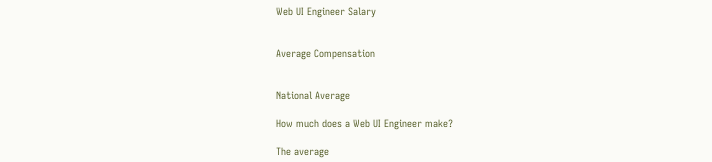Web UI Engineer Salary


Average Compensation


National Average

How much does a Web UI Engineer make?

The average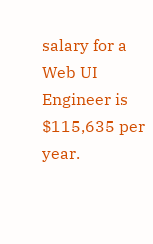salary for a Web UI Engineer is $115,635 per year.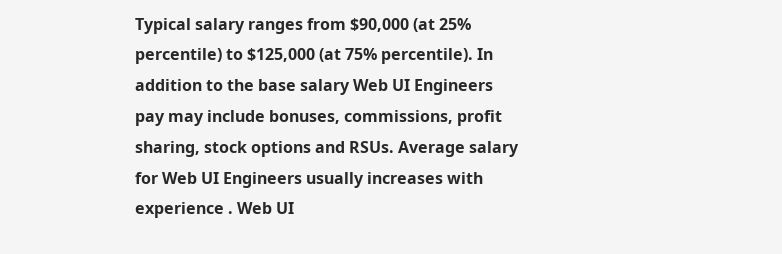Typical salary ranges from $90,000 (at 25% percentile) to $125,000 (at 75% percentile). In addition to the base salary Web UI Engineers pay may include bonuses, commissions, profit sharing, stock options and RSUs. Average salary for Web UI Engineers usually increases with experience . Web UI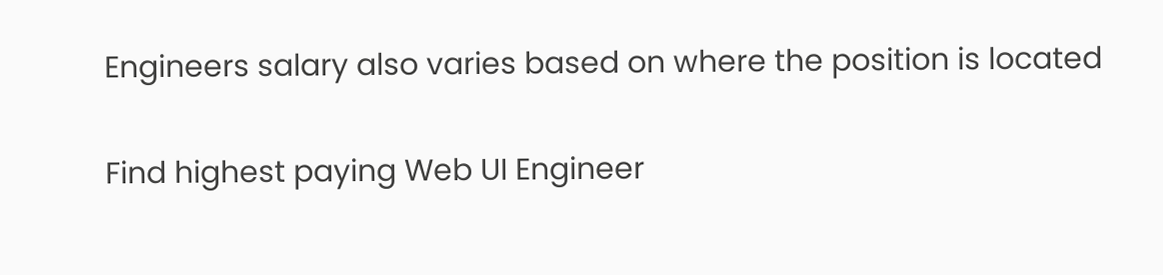Engineers salary also varies based on where the position is located

Find highest paying Web UI Engineer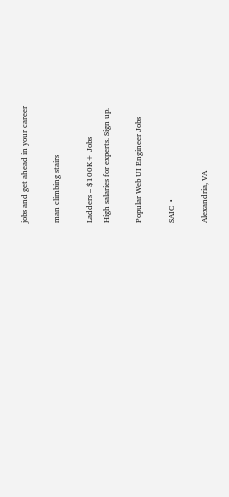jobs and get ahead in your career

man climbing stairs

Ladders – $100K+ Jobs
High salaries for experts. Sign up.

Popular Web UI Engineer Jobs

SAIC  •

Alexandria, VA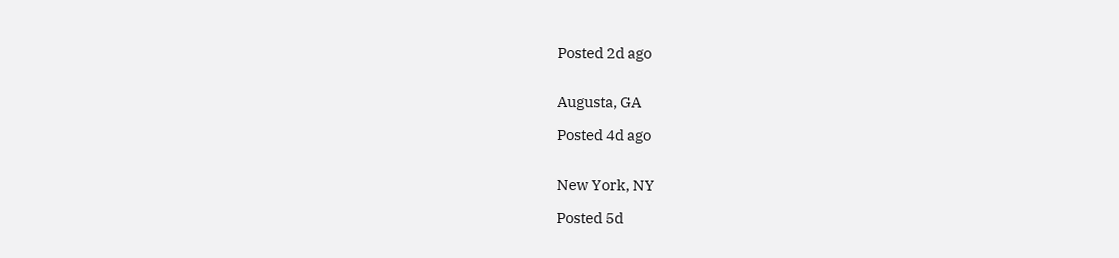Posted 2d ago


Augusta, GA

Posted 4d ago


New York, NY

Posted 5d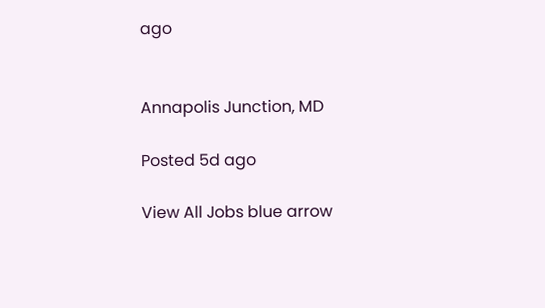ago


Annapolis Junction, MD

Posted 5d ago

View All Jobs blue arrow